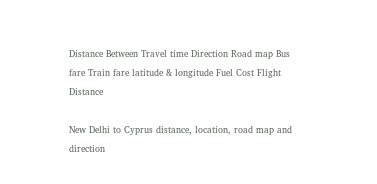Distance Between Travel time Direction Road map Bus fare Train fare latitude & longitude Fuel Cost Flight Distance

New Delhi to Cyprus distance, location, road map and direction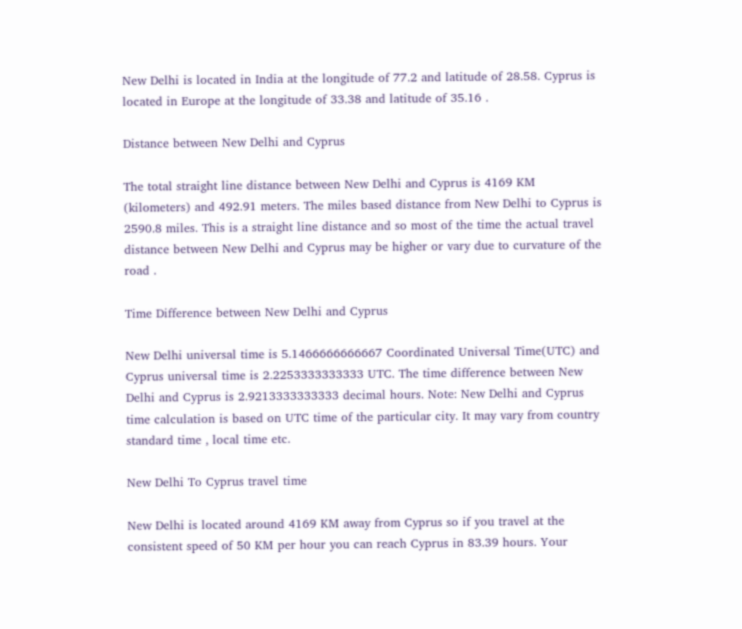New Delhi is located in India at the longitude of 77.2 and latitude of 28.58. Cyprus is located in Europe at the longitude of 33.38 and latitude of 35.16 .

Distance between New Delhi and Cyprus

The total straight line distance between New Delhi and Cyprus is 4169 KM (kilometers) and 492.91 meters. The miles based distance from New Delhi to Cyprus is 2590.8 miles. This is a straight line distance and so most of the time the actual travel distance between New Delhi and Cyprus may be higher or vary due to curvature of the road .

Time Difference between New Delhi and Cyprus

New Delhi universal time is 5.1466666666667 Coordinated Universal Time(UTC) and Cyprus universal time is 2.2253333333333 UTC. The time difference between New Delhi and Cyprus is 2.9213333333333 decimal hours. Note: New Delhi and Cyprus time calculation is based on UTC time of the particular city. It may vary from country standard time , local time etc.

New Delhi To Cyprus travel time

New Delhi is located around 4169 KM away from Cyprus so if you travel at the consistent speed of 50 KM per hour you can reach Cyprus in 83.39 hours. Your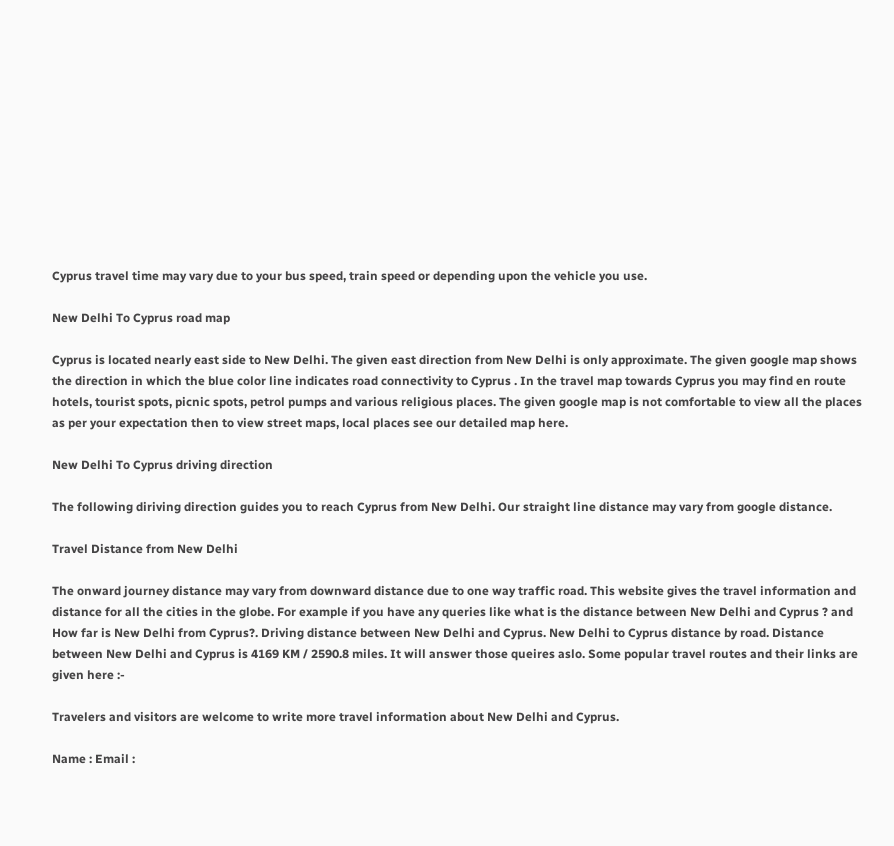Cyprus travel time may vary due to your bus speed, train speed or depending upon the vehicle you use.

New Delhi To Cyprus road map

Cyprus is located nearly east side to New Delhi. The given east direction from New Delhi is only approximate. The given google map shows the direction in which the blue color line indicates road connectivity to Cyprus . In the travel map towards Cyprus you may find en route hotels, tourist spots, picnic spots, petrol pumps and various religious places. The given google map is not comfortable to view all the places as per your expectation then to view street maps, local places see our detailed map here.

New Delhi To Cyprus driving direction

The following diriving direction guides you to reach Cyprus from New Delhi. Our straight line distance may vary from google distance.

Travel Distance from New Delhi

The onward journey distance may vary from downward distance due to one way traffic road. This website gives the travel information and distance for all the cities in the globe. For example if you have any queries like what is the distance between New Delhi and Cyprus ? and How far is New Delhi from Cyprus?. Driving distance between New Delhi and Cyprus. New Delhi to Cyprus distance by road. Distance between New Delhi and Cyprus is 4169 KM / 2590.8 miles. It will answer those queires aslo. Some popular travel routes and their links are given here :-

Travelers and visitors are welcome to write more travel information about New Delhi and Cyprus.

Name : Email :